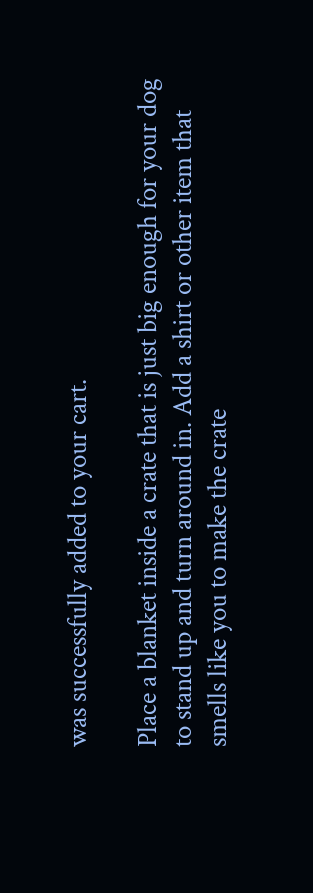was successfully added to your cart.

Place a blanket inside a crate that is just big enough for your dog to stand up and turn around in. Add a shirt or other item that smells like you to make the crate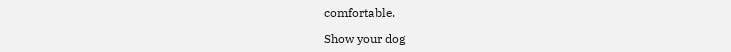comfortable.

Show your dog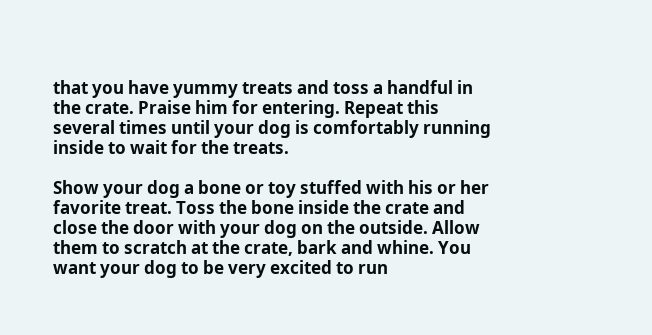that you have yummy treats and toss a handful in the crate. Praise him for entering. Repeat this several times until your dog is comfortably running inside to wait for the treats.

Show your dog a bone or toy stuffed with his or her favorite treat. Toss the bone inside the crate and close the door with your dog on the outside. Allow them to scratch at the crate, bark and whine. You want your dog to be very excited to run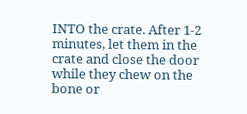INTO the crate. After 1-2 minutes, let them in the crate and close the door while they chew on the bone or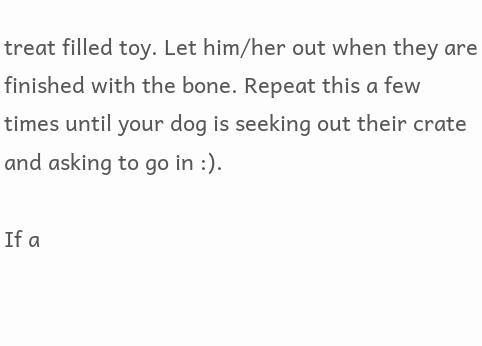treat filled toy. Let him/her out when they are finished with the bone. Repeat this a few times until your dog is seeking out their crate and asking to go in :).

If a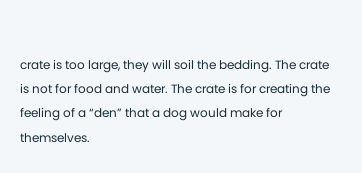crate is too large, they will soil the bedding. The crate is not for food and water. The crate is for creating the feeling of a “den” that a dog would make for themselves.